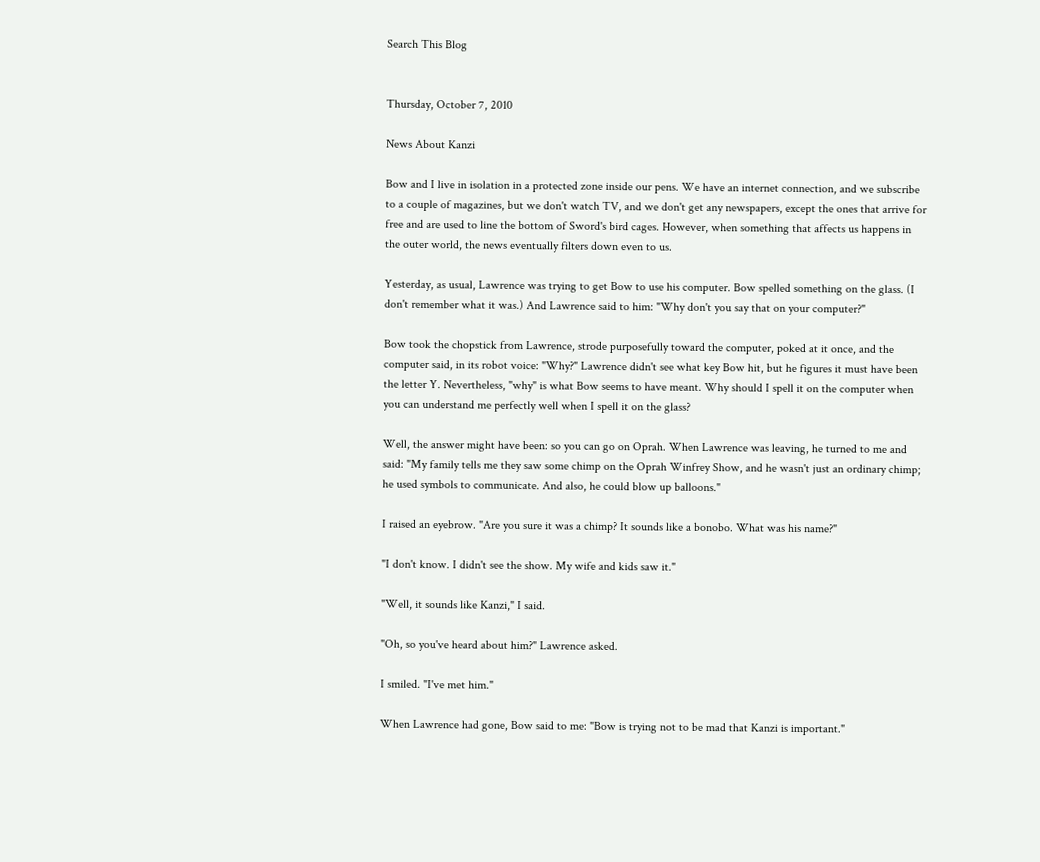Search This Blog


Thursday, October 7, 2010

News About Kanzi

Bow and I live in isolation in a protected zone inside our pens. We have an internet connection, and we subscribe to a couple of magazines, but we don't watch TV, and we don't get any newspapers, except the ones that arrive for free and are used to line the bottom of Sword's bird cages. However, when something that affects us happens in the outer world, the news eventually filters down even to us.

Yesterday, as usual, Lawrence was trying to get Bow to use his computer. Bow spelled something on the glass. (I don't remember what it was.) And Lawrence said to him: "Why don't you say that on your computer?"

Bow took the chopstick from Lawrence, strode purposefully toward the computer, poked at it once, and the computer said, in its robot voice: "Why?" Lawrence didn't see what key Bow hit, but he figures it must have been the letter Y. Nevertheless, "why" is what Bow seems to have meant. Why should I spell it on the computer when you can understand me perfectly well when I spell it on the glass?

Well, the answer might have been: so you can go on Oprah. When Lawrence was leaving, he turned to me and said: "My family tells me they saw some chimp on the Oprah Winfrey Show, and he wasn't just an ordinary chimp; he used symbols to communicate. And also, he could blow up balloons."

I raised an eyebrow. "Are you sure it was a chimp? It sounds like a bonobo. What was his name?"

"I don't know. I didn't see the show. My wife and kids saw it."

"Well, it sounds like Kanzi," I said.

"Oh, so you've heard about him?" Lawrence asked.

I smiled. "I've met him."

When Lawrence had gone, Bow said to me: "Bow is trying not to be mad that Kanzi is important."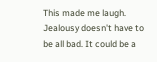This made me laugh. Jealousy doesn't have to be all bad. It could be a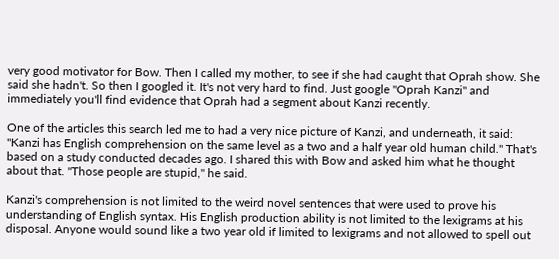very good motivator for Bow. Then I called my mother, to see if she had caught that Oprah show. She said she hadn't. So then I googled it. It's not very hard to find. Just google "Oprah Kanzi" and immediately you'll find evidence that Oprah had a segment about Kanzi recently.

One of the articles this search led me to had a very nice picture of Kanzi, and underneath, it said: "Kanzi has English comprehension on the same level as a two and a half year old human child." That's based on a study conducted decades ago. I shared this with Bow and asked him what he thought about that. "Those people are stupid," he said.

Kanzi's comprehension is not limited to the weird novel sentences that were used to prove his understanding of English syntax. His English production ability is not limited to the lexigrams at his disposal. Anyone would sound like a two year old if limited to lexigrams and not allowed to spell out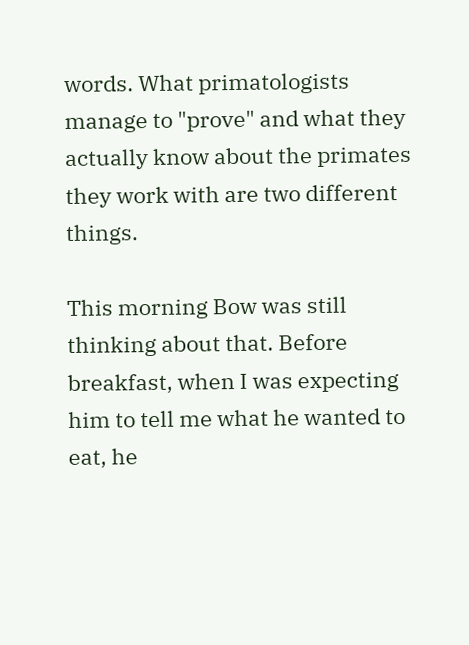words. What primatologists manage to "prove" and what they actually know about the primates they work with are two different things.

This morning Bow was still thinking about that. Before breakfast, when I was expecting him to tell me what he wanted to eat, he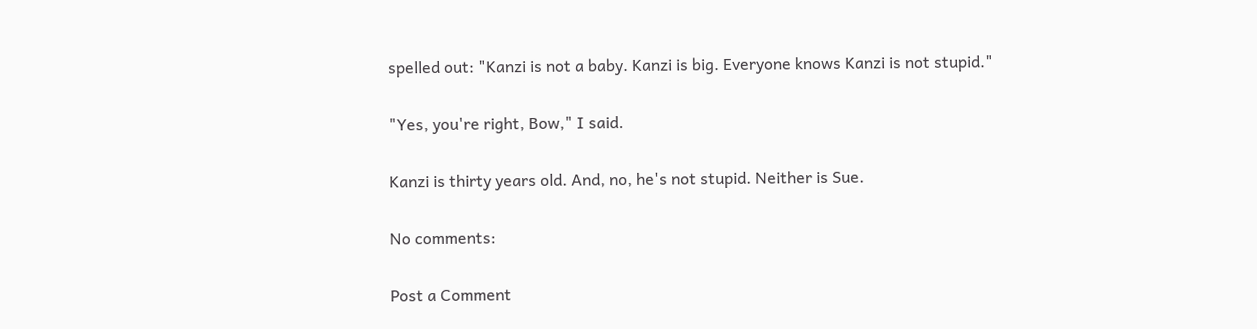spelled out: "Kanzi is not a baby. Kanzi is big. Everyone knows Kanzi is not stupid."

"Yes, you're right, Bow," I said.

Kanzi is thirty years old. And, no, he's not stupid. Neither is Sue.

No comments:

Post a Comment